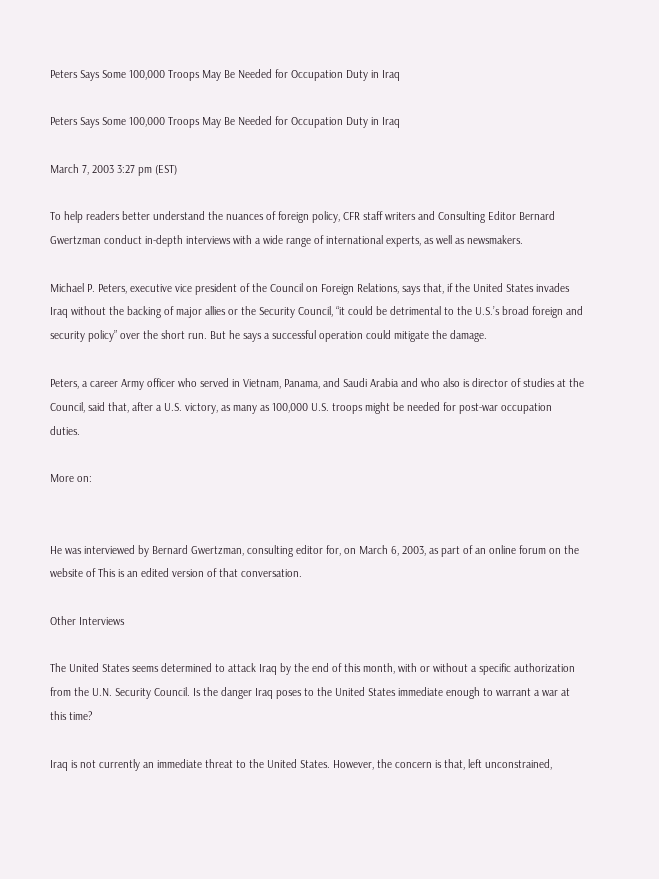Peters Says Some 100,000 Troops May Be Needed for Occupation Duty in Iraq

Peters Says Some 100,000 Troops May Be Needed for Occupation Duty in Iraq

March 7, 2003 3:27 pm (EST)

To help readers better understand the nuances of foreign policy, CFR staff writers and Consulting Editor Bernard Gwertzman conduct in-depth interviews with a wide range of international experts, as well as newsmakers.

Michael P. Peters, executive vice president of the Council on Foreign Relations, says that, if the United States invades Iraq without the backing of major allies or the Security Council, “it could be detrimental to the U.S.’s broad foreign and security policy” over the short run. But he says a successful operation could mitigate the damage.

Peters, a career Army officer who served in Vietnam, Panama, and Saudi Arabia and who also is director of studies at the Council, said that, after a U.S. victory, as many as 100,000 U.S. troops might be needed for post-war occupation duties.

More on:


He was interviewed by Bernard Gwertzman, consulting editor for, on March 6, 2003, as part of an online forum on the website of This is an edited version of that conversation.

Other Interviews

The United States seems determined to attack Iraq by the end of this month, with or without a specific authorization from the U.N. Security Council. Is the danger Iraq poses to the United States immediate enough to warrant a war at this time?

Iraq is not currently an immediate threat to the United States. However, the concern is that, left unconstrained,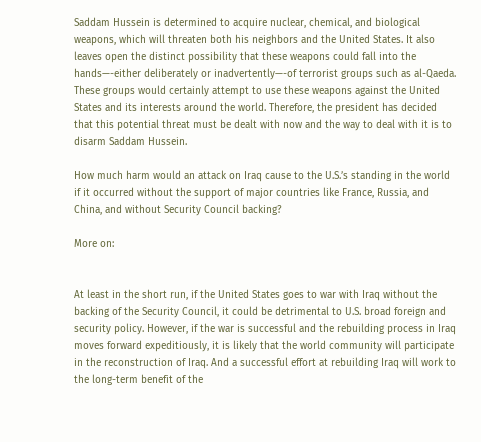Saddam Hussein is determined to acquire nuclear, chemical, and biological weapons, which will threaten both his neighbors and the United States. It also leaves open the distinct possibility that these weapons could fall into the hands—-either deliberately or inadvertently—-of terrorist groups such as al-Qaeda. These groups would certainly attempt to use these weapons against the United States and its interests around the world. Therefore, the president has decided that this potential threat must be dealt with now and the way to deal with it is to disarm Saddam Hussein.

How much harm would an attack on Iraq cause to the U.S.’s standing in the world if it occurred without the support of major countries like France, Russia, and China, and without Security Council backing?

More on:


At least in the short run, if the United States goes to war with Iraq without the backing of the Security Council, it could be detrimental to U.S. broad foreign and security policy. However, if the war is successful and the rebuilding process in Iraq moves forward expeditiously, it is likely that the world community will participate in the reconstruction of Iraq. And a successful effort at rebuilding Iraq will work to the long-term benefit of the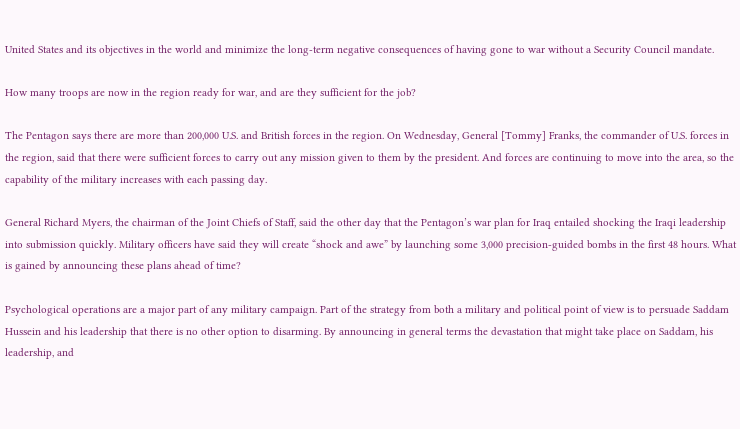United States and its objectives in the world and minimize the long-term negative consequences of having gone to war without a Security Council mandate.

How many troops are now in the region ready for war, and are they sufficient for the job?

The Pentagon says there are more than 200,000 U.S. and British forces in the region. On Wednesday, General [Tommy] Franks, the commander of U.S. forces in the region, said that there were sufficient forces to carry out any mission given to them by the president. And forces are continuing to move into the area, so the capability of the military increases with each passing day.

General Richard Myers, the chairman of the Joint Chiefs of Staff, said the other day that the Pentagon’s war plan for Iraq entailed shocking the Iraqi leadership into submission quickly. Military officers have said they will create “shock and awe” by launching some 3,000 precision-guided bombs in the first 48 hours. What is gained by announcing these plans ahead of time?

Psychological operations are a major part of any military campaign. Part of the strategy from both a military and political point of view is to persuade Saddam Hussein and his leadership that there is no other option to disarming. By announcing in general terms the devastation that might take place on Saddam, his leadership, and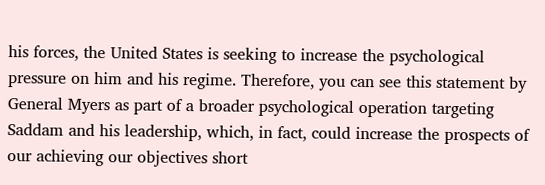his forces, the United States is seeking to increase the psychological pressure on him and his regime. Therefore, you can see this statement by General Myers as part of a broader psychological operation targeting Saddam and his leadership, which, in fact, could increase the prospects of our achieving our objectives short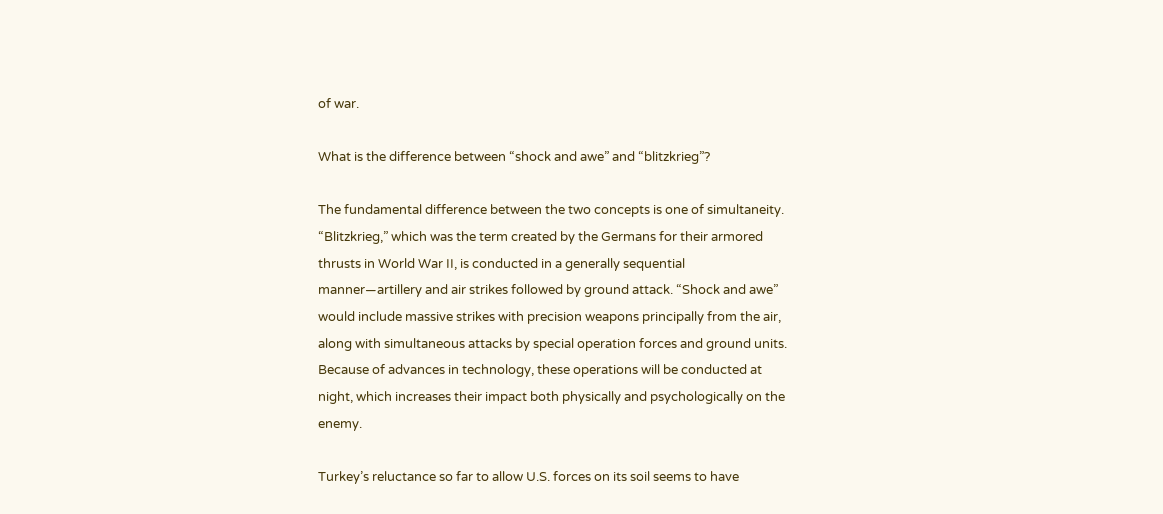of war.

What is the difference between “shock and awe” and “blitzkrieg”?

The fundamental difference between the two concepts is one of simultaneity. “Blitzkrieg,” which was the term created by the Germans for their armored thrusts in World War II, is conducted in a generally sequential manner—artillery and air strikes followed by ground attack. “Shock and awe” would include massive strikes with precision weapons principally from the air, along with simultaneous attacks by special operation forces and ground units. Because of advances in technology, these operations will be conducted at night, which increases their impact both physically and psychologically on the enemy.

Turkey’s reluctance so far to allow U.S. forces on its soil seems to have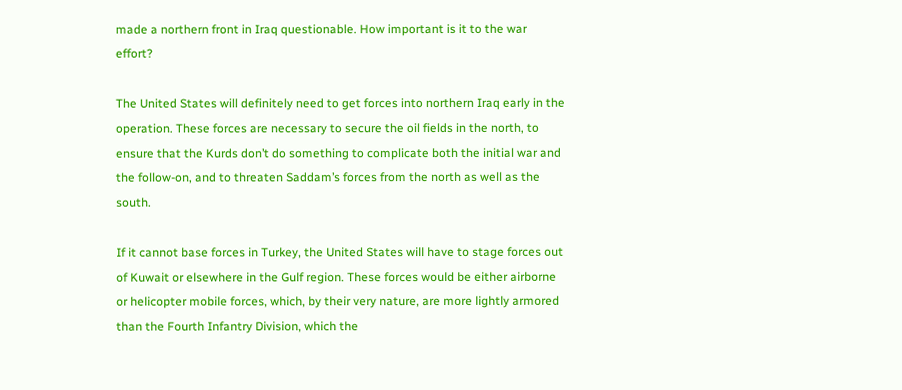made a northern front in Iraq questionable. How important is it to the war effort?

The United States will definitely need to get forces into northern Iraq early in the operation. These forces are necessary to secure the oil fields in the north, to ensure that the Kurds don’t do something to complicate both the initial war and the follow-on, and to threaten Saddam’s forces from the north as well as the south.

If it cannot base forces in Turkey, the United States will have to stage forces out of Kuwait or elsewhere in the Gulf region. These forces would be either airborne or helicopter mobile forces, which, by their very nature, are more lightly armored than the Fourth Infantry Division, which the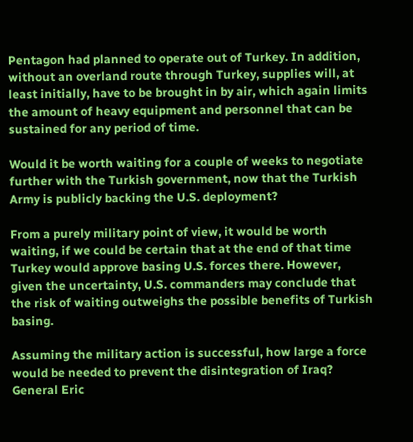Pentagon had planned to operate out of Turkey. In addition, without an overland route through Turkey, supplies will, at least initially, have to be brought in by air, which again limits the amount of heavy equipment and personnel that can be sustained for any period of time.

Would it be worth waiting for a couple of weeks to negotiate further with the Turkish government, now that the Turkish Army is publicly backing the U.S. deployment?

From a purely military point of view, it would be worth waiting, if we could be certain that at the end of that time Turkey would approve basing U.S. forces there. However, given the uncertainty, U.S. commanders may conclude that the risk of waiting outweighs the possible benefits of Turkish basing.

Assuming the military action is successful, how large a force would be needed to prevent the disintegration of Iraq? General Eric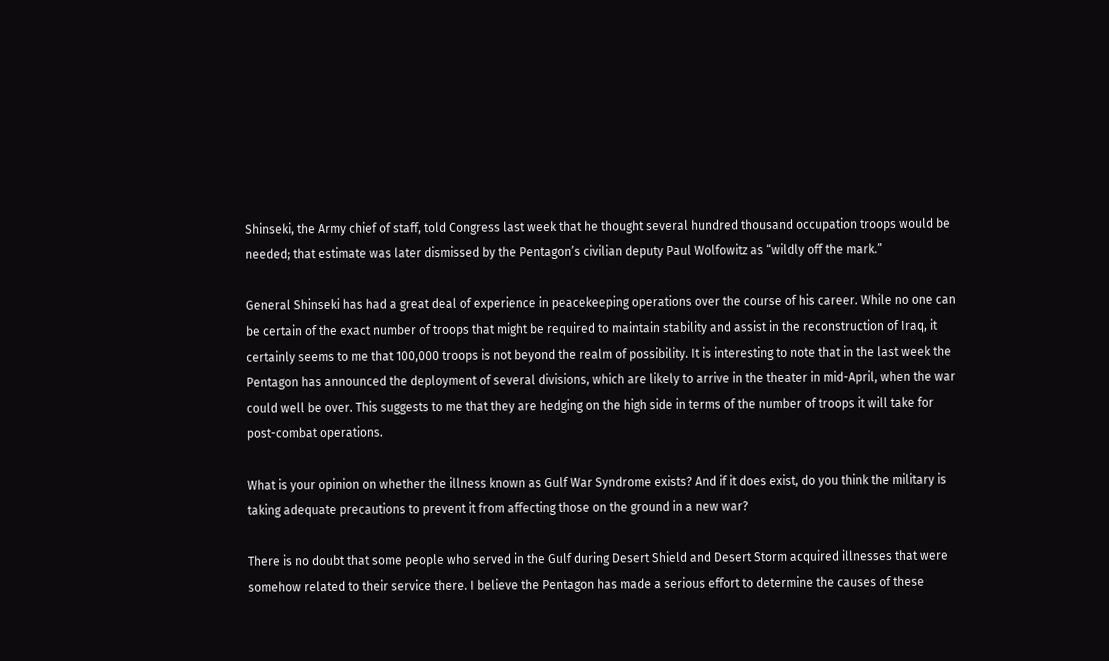Shinseki, the Army chief of staff, told Congress last week that he thought several hundred thousand occupation troops would be needed; that estimate was later dismissed by the Pentagon’s civilian deputy Paul Wolfowitz as “wildly off the mark.”

General Shinseki has had a great deal of experience in peacekeeping operations over the course of his career. While no one can be certain of the exact number of troops that might be required to maintain stability and assist in the reconstruction of Iraq, it certainly seems to me that 100,000 troops is not beyond the realm of possibility. It is interesting to note that in the last week the Pentagon has announced the deployment of several divisions, which are likely to arrive in the theater in mid-April, when the war could well be over. This suggests to me that they are hedging on the high side in terms of the number of troops it will take for post-combat operations.

What is your opinion on whether the illness known as Gulf War Syndrome exists? And if it does exist, do you think the military is taking adequate precautions to prevent it from affecting those on the ground in a new war?

There is no doubt that some people who served in the Gulf during Desert Shield and Desert Storm acquired illnesses that were somehow related to their service there. I believe the Pentagon has made a serious effort to determine the causes of these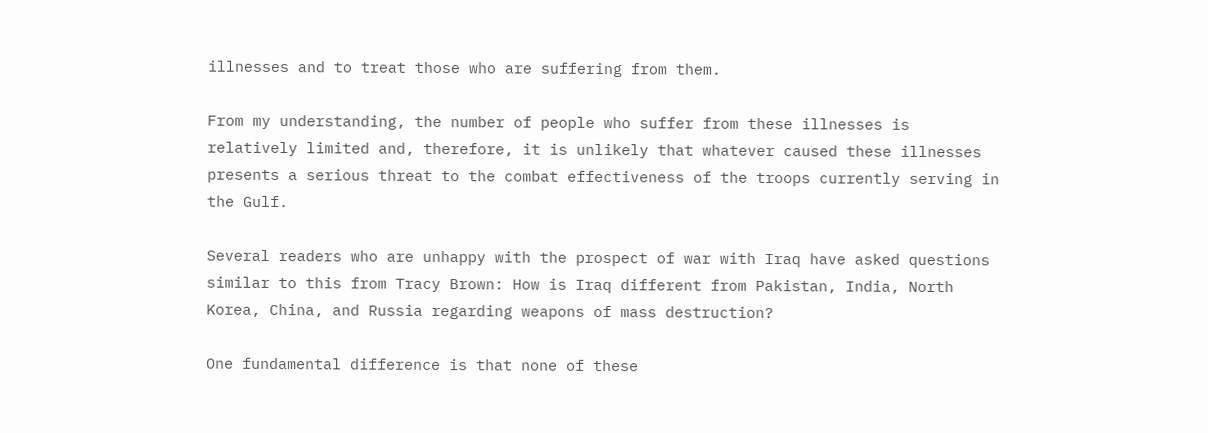illnesses and to treat those who are suffering from them.

From my understanding, the number of people who suffer from these illnesses is relatively limited and, therefore, it is unlikely that whatever caused these illnesses presents a serious threat to the combat effectiveness of the troops currently serving in the Gulf.

Several readers who are unhappy with the prospect of war with Iraq have asked questions similar to this from Tracy Brown: How is Iraq different from Pakistan, India, North Korea, China, and Russia regarding weapons of mass destruction?

One fundamental difference is that none of these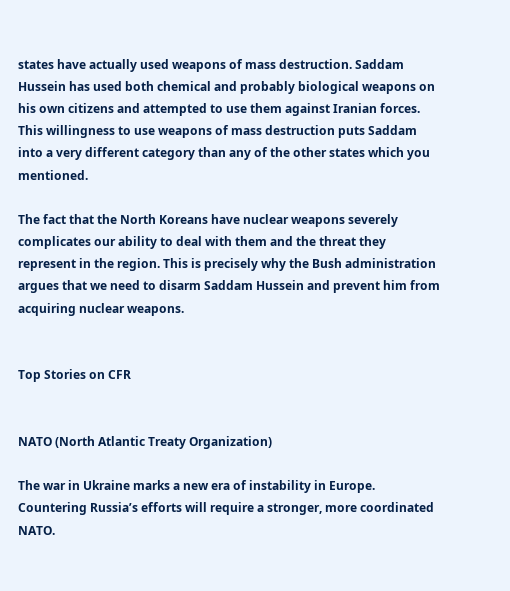states have actually used weapons of mass destruction. Saddam Hussein has used both chemical and probably biological weapons on his own citizens and attempted to use them against Iranian forces. This willingness to use weapons of mass destruction puts Saddam into a very different category than any of the other states which you mentioned.

The fact that the North Koreans have nuclear weapons severely complicates our ability to deal with them and the threat they represent in the region. This is precisely why the Bush administration argues that we need to disarm Saddam Hussein and prevent him from acquiring nuclear weapons.


Top Stories on CFR


NATO (North Atlantic Treaty Organization)

The war in Ukraine marks a new era of instability in Europe. Countering Russia’s efforts will require a stronger, more coordinated NATO.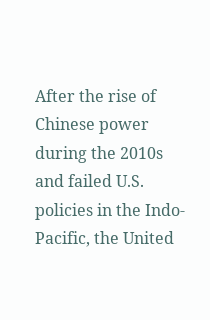After the rise of Chinese power during the 2010s and failed U.S. policies in the Indo-Pacific, the United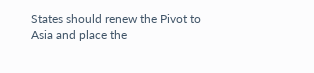States should renew the Pivot to Asia and place the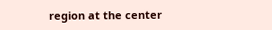region at the center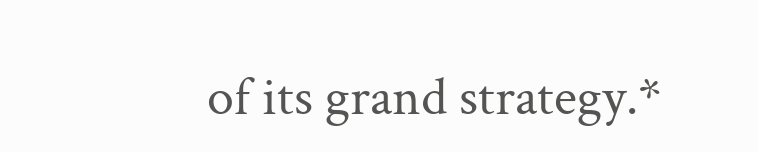of its grand strategy.*